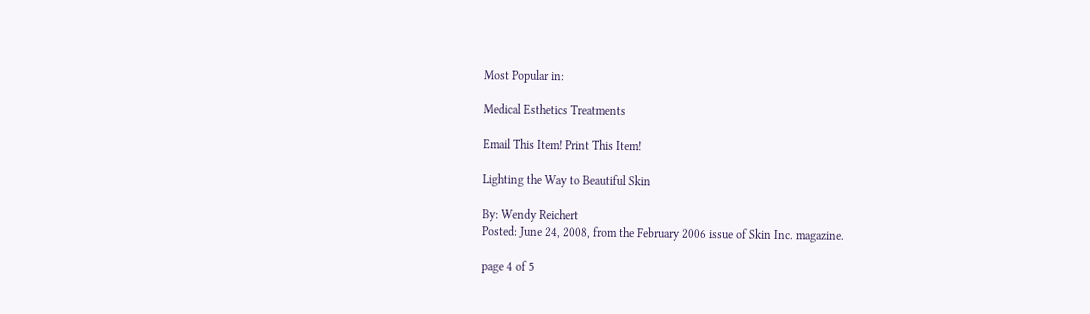Most Popular in:

Medical Esthetics Treatments

Email This Item! Print This Item!

Lighting the Way to Beautiful Skin

By: Wendy Reichert
Posted: June 24, 2008, from the February 2006 issue of Skin Inc. magazine.

page 4 of 5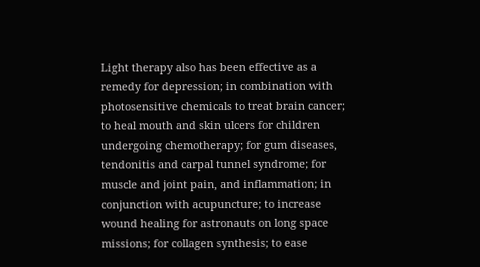Light therapy also has been effective as a remedy for depression; in combination with photosensitive chemicals to treat brain cancer; to heal mouth and skin ulcers for children undergoing chemotherapy; for gum diseases, tendonitis and carpal tunnel syndrome; for muscle and joint pain, and inflammation; in conjunction with acupuncture; to increase wound healing for astronauts on long space missions; for collagen synthesis; to ease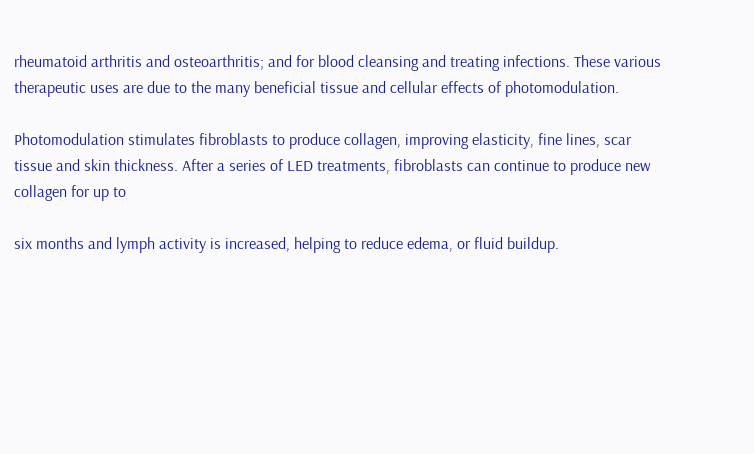rheumatoid arthritis and osteoarthritis; and for blood cleansing and treating infections. These various therapeutic uses are due to the many beneficial tissue and cellular effects of photomodulation.

Photomodulation stimulates fibroblasts to produce collagen, improving elasticity, fine lines, scar tissue and skin thickness. After a series of LED treatments, fibroblasts can continue to produce new collagen for up to

six months and lymph activity is increased, helping to reduce edema, or fluid buildup.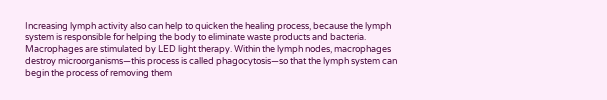Increasing lymph activity also can help to quicken the healing process, because the lymph system is responsible for helping the body to eliminate waste products and bacteria. Macrophages are stimulated by LED light therapy. Within the lymph nodes, macrophages destroy microorganisms—this process is called phagocytosis—so that the lymph system can begin the process of removing them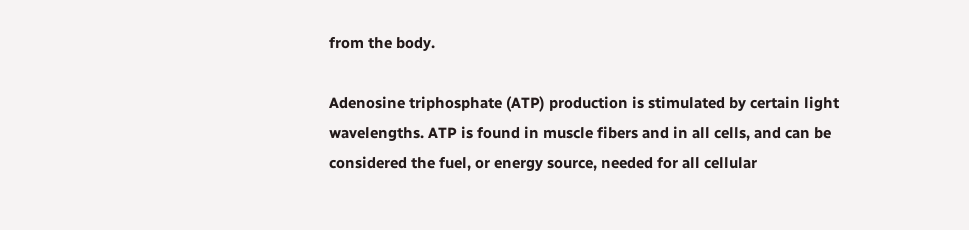from the body.

Adenosine triphosphate (ATP) production is stimulated by certain light wavelengths. ATP is found in muscle fibers and in all cells, and can be considered the fuel, or energy source, needed for all cellular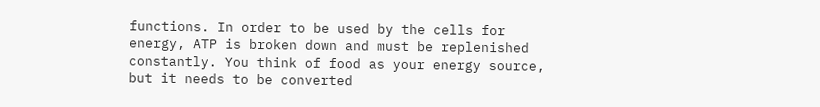functions. In order to be used by the cells for energy, ATP is broken down and must be replenished constantly. You think of food as your energy source, but it needs to be converted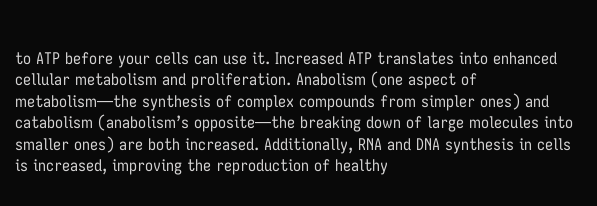to ATP before your cells can use it. Increased ATP translates into enhanced cellular metabolism and proliferation. Anabolism (one aspect of metabolism—the synthesis of complex compounds from simpler ones) and catabolism (anabolism’s opposite—the breaking down of large molecules into smaller ones) are both increased. Additionally, RNA and DNA synthesis in cells is increased, improving the reproduction of healthy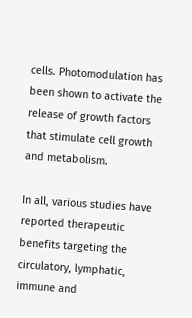cells. Photomodulation has been shown to activate the release of growth factors that stimulate cell growth and metabolism.

In all, various studies have reported therapeutic benefits targeting the circulatory, lymphatic, immune and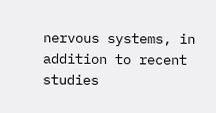nervous systems, in addition to recent studies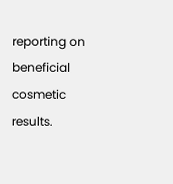reporting on beneficial cosmetic results.